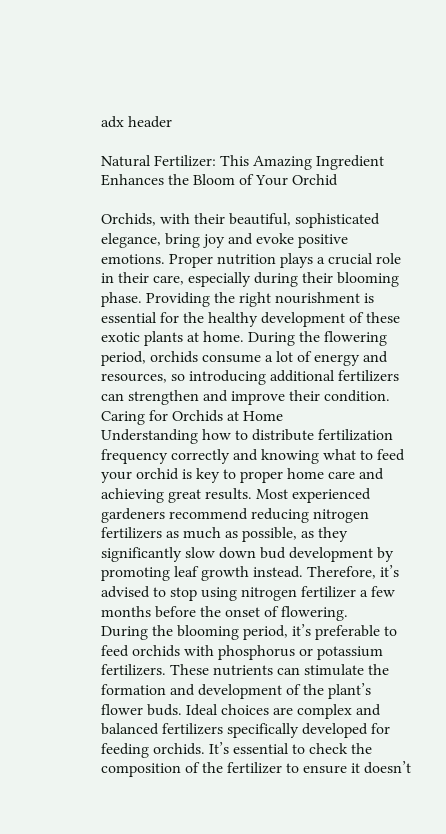adx header

Natural Fertilizer: This Amazing Ingredient Enhances the Bloom of Your Orchid

Orchids, with their beautiful, sophisticated elegance, bring joy and evoke positive emotions. Proper nutrition plays a crucial role in their care, especially during their blooming phase. Providing the right nourishment is essential for the healthy development of these exotic plants at home. During the flowering period, orchids consume a lot of energy and resources, so introducing additional fertilizers can strengthen and improve their condition.
Caring for Orchids at Home
Understanding how to distribute fertilization frequency correctly and knowing what to feed your orchid is key to proper home care and achieving great results. Most experienced gardeners recommend reducing nitrogen fertilizers as much as possible, as they significantly slow down bud development by promoting leaf growth instead. Therefore, it’s advised to stop using nitrogen fertilizer a few months before the onset of flowering.
During the blooming period, it’s preferable to feed orchids with phosphorus or potassium fertilizers. These nutrients can stimulate the formation and development of the plant’s flower buds. Ideal choices are complex and balanced fertilizers specifically developed for feeding orchids. It’s essential to check the composition of the fertilizer to ensure it doesn’t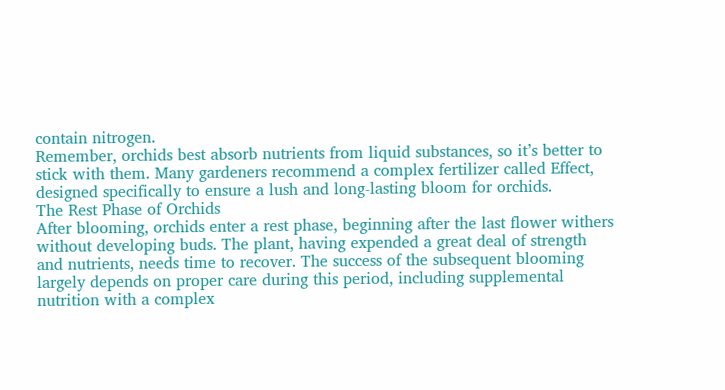contain nitrogen.
Remember, orchids best absorb nutrients from liquid substances, so it’s better to stick with them. Many gardeners recommend a complex fertilizer called Effect, designed specifically to ensure a lush and long-lasting bloom for orchids.
The Rest Phase of Orchids
After blooming, orchids enter a rest phase, beginning after the last flower withers without developing buds. The plant, having expended a great deal of strength and nutrients, needs time to recover. The success of the subsequent blooming largely depends on proper care during this period, including supplemental nutrition with a complex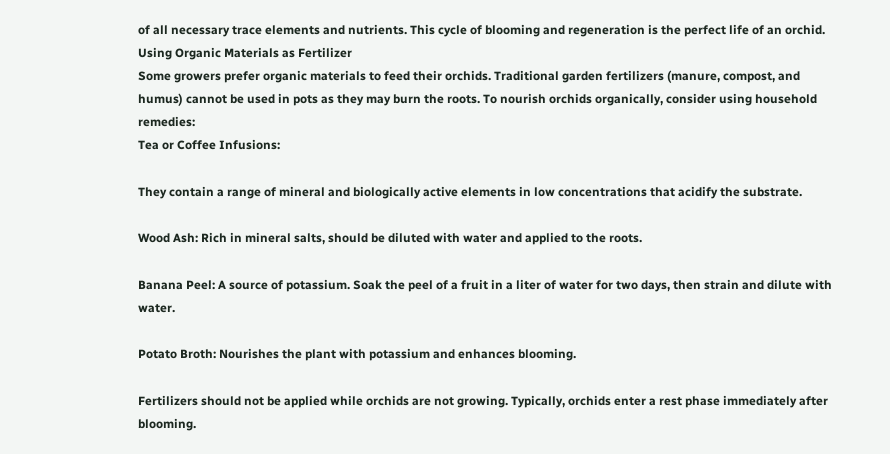of all necessary trace elements and nutrients. This cycle of blooming and regeneration is the perfect life of an orchid.
Using Organic Materials as Fertilizer
Some growers prefer organic materials to feed their orchids. Traditional garden fertilizers (manure, compost, and humus) cannot be used in pots as they may burn the roots. To nourish orchids organically, consider using household remedies:
Tea or Coffee Infusions:

They contain a range of mineral and biologically active elements in low concentrations that acidify the substrate.

Wood Ash: Rich in mineral salts, should be diluted with water and applied to the roots.

Banana Peel: A source of potassium. Soak the peel of a fruit in a liter of water for two days, then strain and dilute with water.

Potato Broth: Nourishes the plant with potassium and enhances blooming.

Fertilizers should not be applied while orchids are not growing. Typically, orchids enter a rest phase immediately after blooming.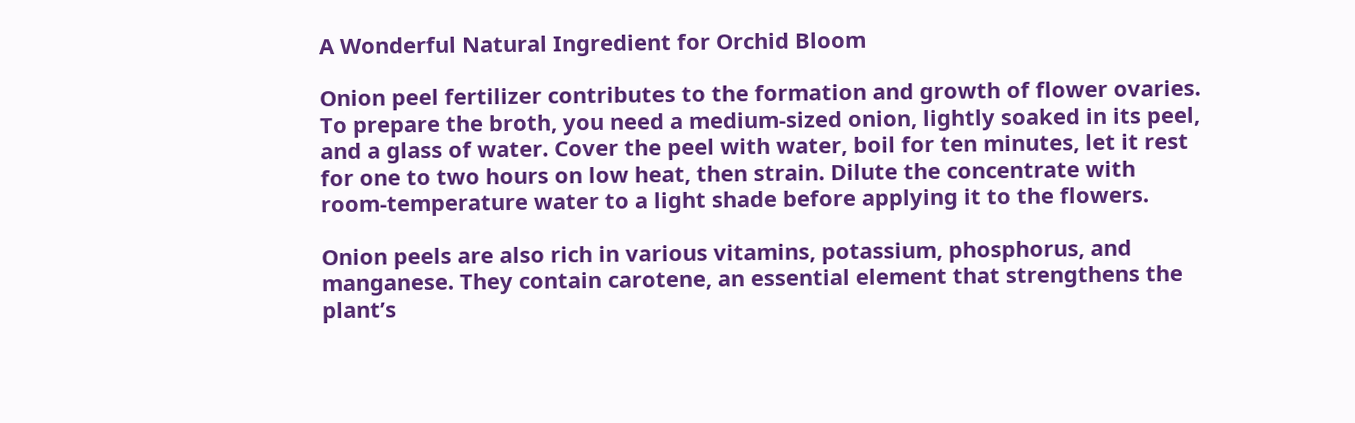A Wonderful Natural Ingredient for Orchid Bloom

Onion peel fertilizer contributes to the formation and growth of flower ovaries. To prepare the broth, you need a medium-sized onion, lightly soaked in its peel, and a glass of water. Cover the peel with water, boil for ten minutes, let it rest for one to two hours on low heat, then strain. Dilute the concentrate with room-temperature water to a light shade before applying it to the flowers.

Onion peels are also rich in various vitamins, potassium, phosphorus, and manganese. They contain carotene, an essential element that strengthens the plant’s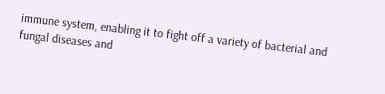immune system, enabling it to fight off a variety of bacterial and fungal diseases and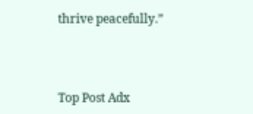thrive peacefully.”



Top Post Adx